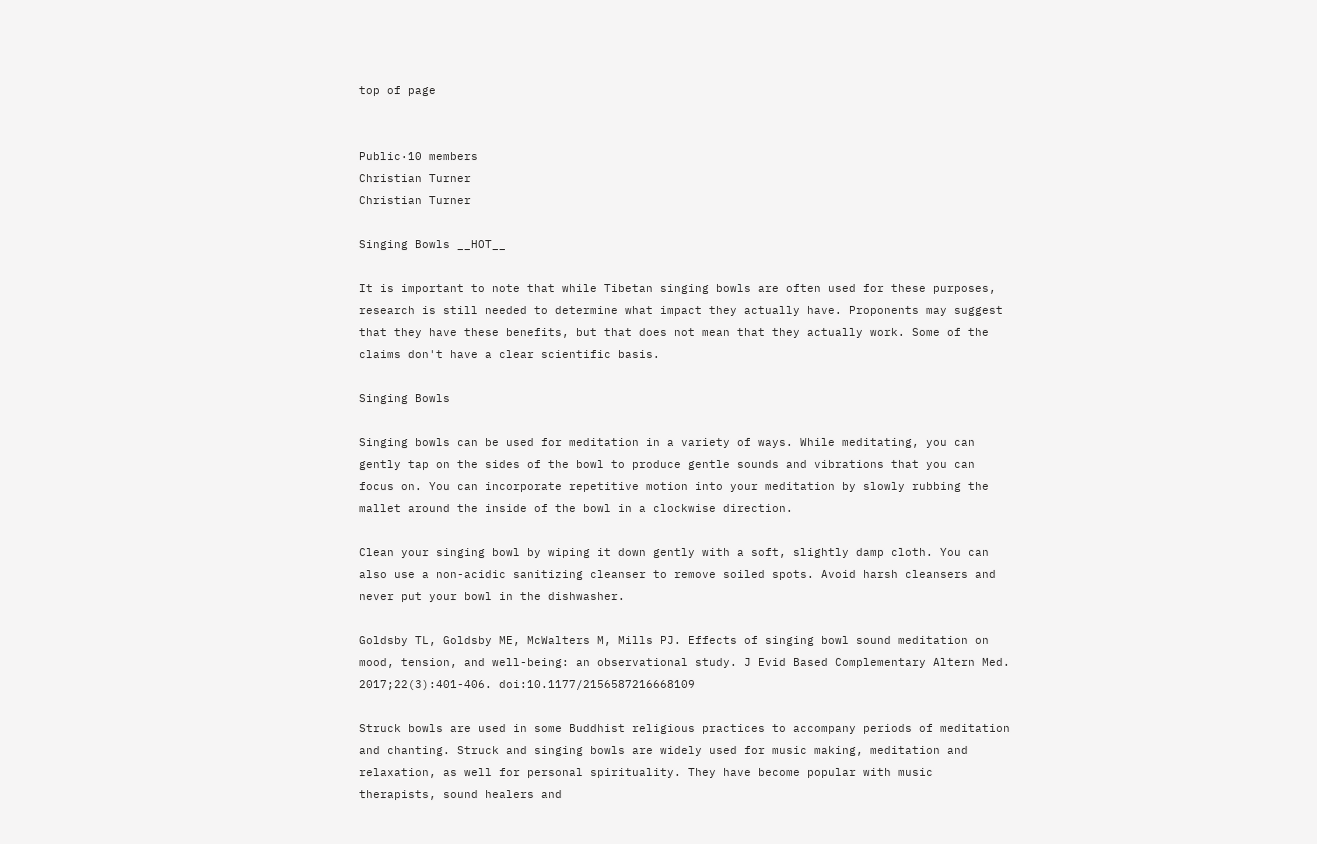top of page


Public·10 members
Christian Turner
Christian Turner

Singing Bowls __HOT__

It is important to note that while Tibetan singing bowls are often used for these purposes, research is still needed to determine what impact they actually have. Proponents may suggest that they have these benefits, but that does not mean that they actually work. Some of the claims don't have a clear scientific basis.

Singing Bowls

Singing bowls can be used for meditation in a variety of ways. While meditating, you can gently tap on the sides of the bowl to produce gentle sounds and vibrations that you can focus on. You can incorporate repetitive motion into your meditation by slowly rubbing the mallet around the inside of the bowl in a clockwise direction.

Clean your singing bowl by wiping it down gently with a soft, slightly damp cloth. You can also use a non-acidic sanitizing cleanser to remove soiled spots. Avoid harsh cleansers and never put your bowl in the dishwasher.

Goldsby TL, Goldsby ME, McWalters M, Mills PJ. Effects of singing bowl sound meditation on mood, tension, and well-being: an observational study. J Evid Based Complementary Altern Med. 2017;22(3):401-406. doi:10.1177/2156587216668109

Struck bowls are used in some Buddhist religious practices to accompany periods of meditation and chanting. Struck and singing bowls are widely used for music making, meditation and relaxation, as well for personal spirituality. They have become popular with music therapists, sound healers and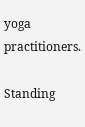yoga practitioners.

Standing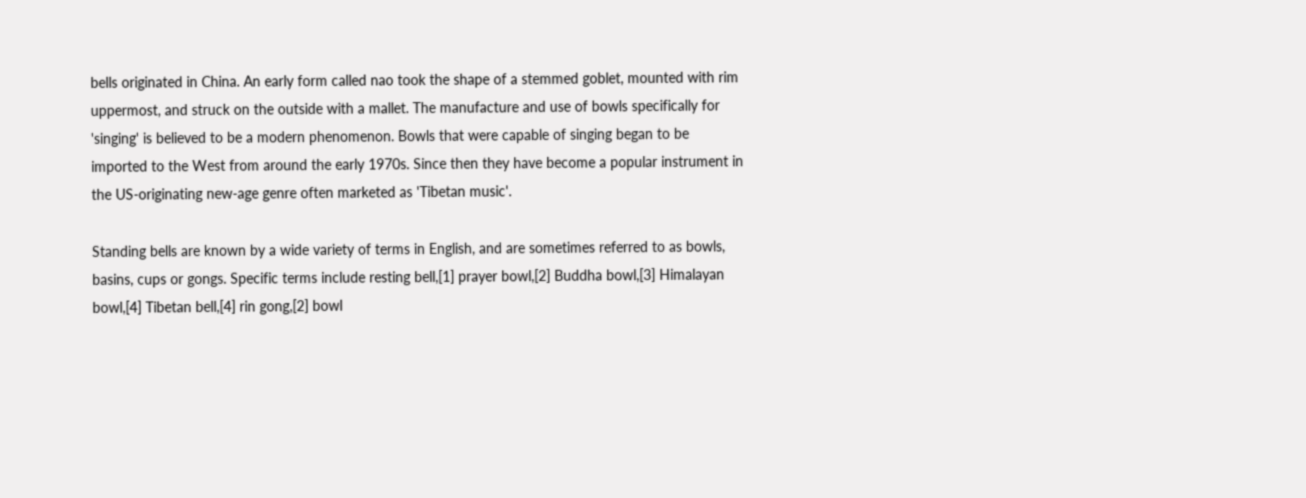bells originated in China. An early form called nao took the shape of a stemmed goblet, mounted with rim uppermost, and struck on the outside with a mallet. The manufacture and use of bowls specifically for 'singing' is believed to be a modern phenomenon. Bowls that were capable of singing began to be imported to the West from around the early 1970s. Since then they have become a popular instrument in the US-originating new-age genre often marketed as 'Tibetan music'.

Standing bells are known by a wide variety of terms in English, and are sometimes referred to as bowls, basins, cups or gongs. Specific terms include resting bell,[1] prayer bowl,[2] Buddha bowl,[3] Himalayan bowl,[4] Tibetan bell,[4] rin gong,[2] bowl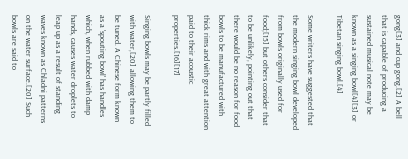gong[3] and cup gong.[2] A bell that is capable of producing a sustained musical note may be known as a singing bowl[4][3] or Tibetan singing bowl.[4]

Some writers have suggested that the modern singing bowl developed from bowls originally used for food;[15] but others consider that to be unlikely, pointing out that there would be no reason for food bowls to be manufactured with thick rims and with great attention paid to their acoustic properties.[16][17]

Singing bowls may be partly filled with water,[20] allowing them to be tuned. A Chinese form known as a 'spouting bowl' has handles which, when rubbed with damp hands, causes water droplets to leap up as a result of standing waves known as Chladni patterns on the water surface.[20] Such bowls are said to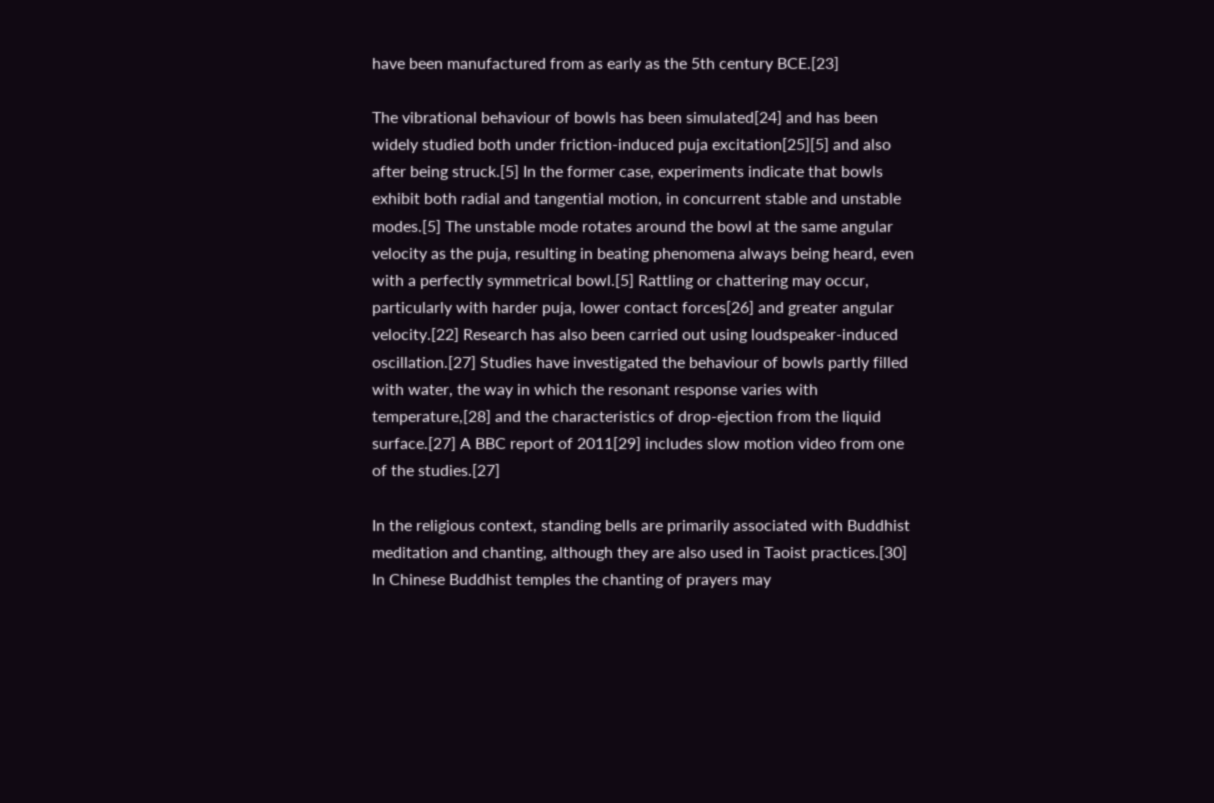have been manufactured from as early as the 5th century BCE.[23]

The vibrational behaviour of bowls has been simulated[24] and has been widely studied both under friction-induced puja excitation[25][5] and also after being struck.[5] In the former case, experiments indicate that bowls exhibit both radial and tangential motion, in concurrent stable and unstable modes.[5] The unstable mode rotates around the bowl at the same angular velocity as the puja, resulting in beating phenomena always being heard, even with a perfectly symmetrical bowl.[5] Rattling or chattering may occur, particularly with harder puja, lower contact forces[26] and greater angular velocity.[22] Research has also been carried out using loudspeaker-induced oscillation.[27] Studies have investigated the behaviour of bowls partly filled with water, the way in which the resonant response varies with temperature,[28] and the characteristics of drop-ejection from the liquid surface.[27] A BBC report of 2011[29] includes slow motion video from one of the studies.[27]

In the religious context, standing bells are primarily associated with Buddhist meditation and chanting, although they are also used in Taoist practices.[30] In Chinese Buddhist temples the chanting of prayers may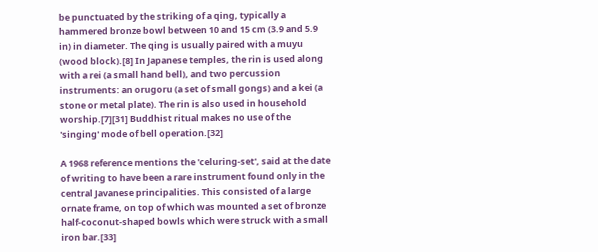be punctuated by the striking of a qing, typically a hammered bronze bowl between 10 and 15 cm (3.9 and 5.9 in) in diameter. The qing is usually paired with a muyu (wood block).[8] In Japanese temples, the rin is used along with a rei (a small hand bell), and two percussion instruments: an orugoru (a set of small gongs) and a kei (a stone or metal plate). The rin is also used in household worship.[7][31] Buddhist ritual makes no use of the 'singing' mode of bell operation.[32]

A 1968 reference mentions the 'celuring-set', said at the date of writing to have been a rare instrument found only in the central Javanese principalities. This consisted of a large ornate frame, on top of which was mounted a set of bronze half-coconut-shaped bowls which were struck with a small iron bar.[33]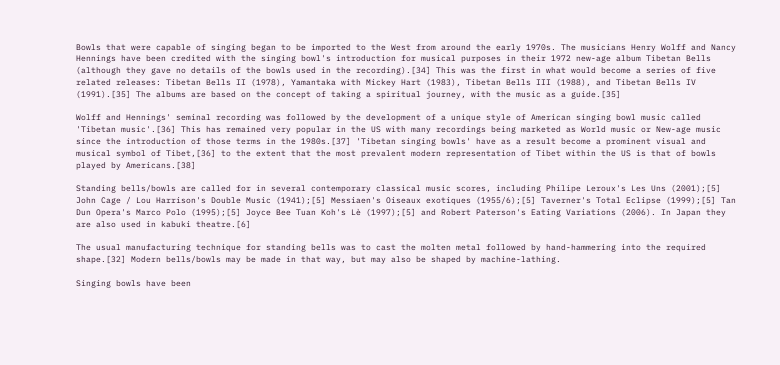Bowls that were capable of singing began to be imported to the West from around the early 1970s. The musicians Henry Wolff and Nancy Hennings have been credited with the singing bowl's introduction for musical purposes in their 1972 new-age album Tibetan Bells (although they gave no details of the bowls used in the recording).[34] This was the first in what would become a series of five related releases: Tibetan Bells II (1978), Yamantaka with Mickey Hart (1983), Tibetan Bells III (1988), and Tibetan Bells IV (1991).[35] The albums are based on the concept of taking a spiritual journey, with the music as a guide.[35]

Wolff and Hennings' seminal recording was followed by the development of a unique style of American singing bowl music called 'Tibetan music'.[36] This has remained very popular in the US with many recordings being marketed as World music or New-age music since the introduction of those terms in the 1980s.[37] 'Tibetan singing bowls' have as a result become a prominent visual and musical symbol of Tibet,[36] to the extent that the most prevalent modern representation of Tibet within the US is that of bowls played by Americans.[38]

Standing bells/bowls are called for in several contemporary classical music scores, including Philipe Leroux's Les Uns (2001);[5] John Cage / Lou Harrison's Double Music (1941);[5] Messiaen's Oiseaux exotiques (1955/6);[5] Taverner's Total Eclipse (1999);[5] Tan Dun Opera's Marco Polo (1995);[5] Joyce Bee Tuan Koh's Lè (1997);[5] and Robert Paterson's Eating Variations (2006). In Japan they are also used in kabuki theatre.[6]

The usual manufacturing technique for standing bells was to cast the molten metal followed by hand-hammering into the required shape.[32] Modern bells/bowls may be made in that way, but may also be shaped by machine-lathing.

Singing bowls have been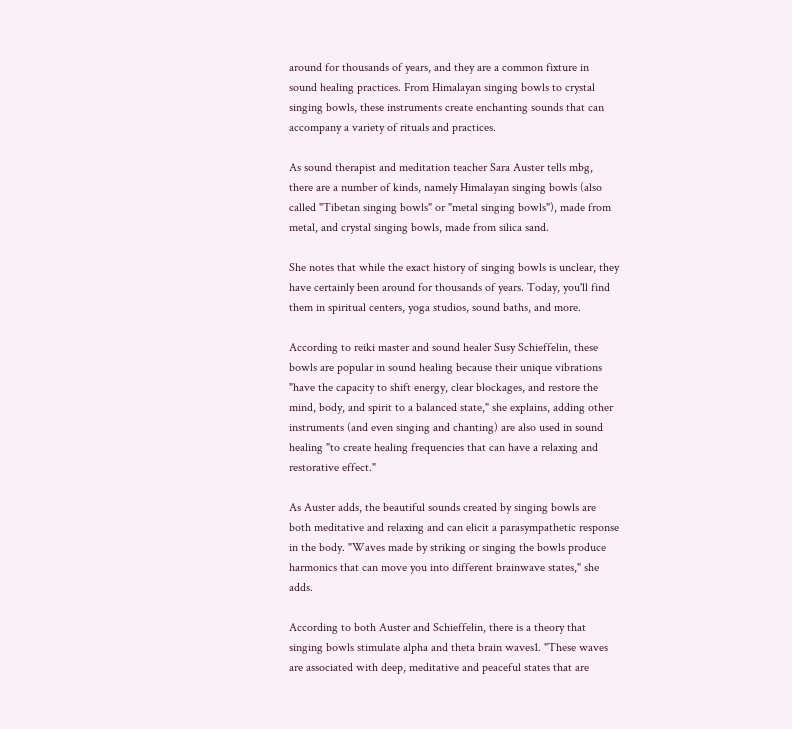around for thousands of years, and they are a common fixture in sound healing practices. From Himalayan singing bowls to crystal singing bowls, these instruments create enchanting sounds that can accompany a variety of rituals and practices.

As sound therapist and meditation teacher Sara Auster tells mbg, there are a number of kinds, namely Himalayan singing bowls (also called "Tibetan singing bowls" or "metal singing bowls"), made from metal, and crystal singing bowls, made from silica sand.

She notes that while the exact history of singing bowls is unclear, they have certainly been around for thousands of years. Today, you'll find them in spiritual centers, yoga studios, sound baths, and more.

According to reiki master and sound healer Susy Schieffelin, these bowls are popular in sound healing because their unique vibrations "have the capacity to shift energy, clear blockages, and restore the mind, body, and spirit to a balanced state," she explains, adding other instruments (and even singing and chanting) are also used in sound healing "to create healing frequencies that can have a relaxing and restorative effect."

As Auster adds, the beautiful sounds created by singing bowls are both meditative and relaxing and can elicit a parasympathetic response in the body. "Waves made by striking or singing the bowls produce harmonics that can move you into different brainwave states," she adds.

According to both Auster and Schieffelin, there is a theory that singing bowls stimulate alpha and theta brain waves1. "These waves are associated with deep, meditative and peaceful states that are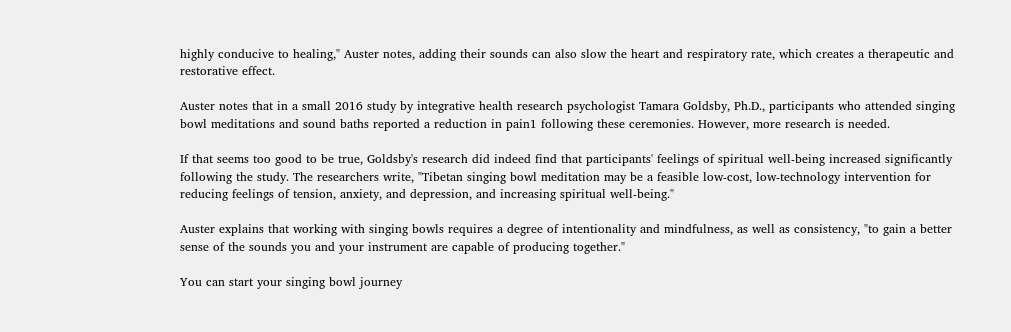highly conducive to healing," Auster notes, adding their sounds can also slow the heart and respiratory rate, which creates a therapeutic and restorative effect.

Auster notes that in a small 2016 study by integrative health research psychologist Tamara Goldsby, Ph.D., participants who attended singing bowl meditations and sound baths reported a reduction in pain1 following these ceremonies. However, more research is needed.

If that seems too good to be true, Goldsby's research did indeed find that participants' feelings of spiritual well-being increased significantly following the study. The researchers write, "Tibetan singing bowl meditation may be a feasible low-cost, low-technology intervention for reducing feelings of tension, anxiety, and depression, and increasing spiritual well-being."

Auster explains that working with singing bowls requires a degree of intentionality and mindfulness, as well as consistency, "to gain a better sense of the sounds you and your instrument are capable of producing together."

You can start your singing bowl journey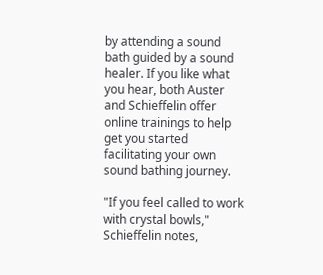by attending a sound bath guided by a sound healer. If you like what you hear, both Auster and Schieffelin offer online trainings to help get you started facilitating your own sound bathing journey.

"If you feel called to work with crystal bowls," Schieffelin notes,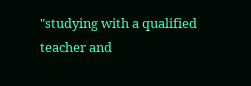"studying with a qualified teacher and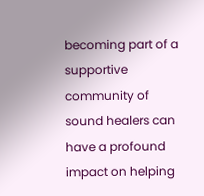becoming part of a supportive community of sound healers can have a profound impact on helping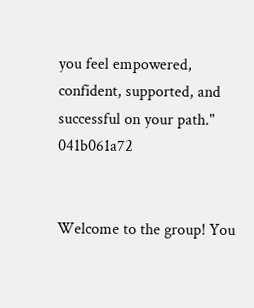you feel empowered, confident, supported, and successful on your path." 041b061a72


Welcome to the group! You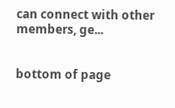can connect with other members, ge...


bottom of page